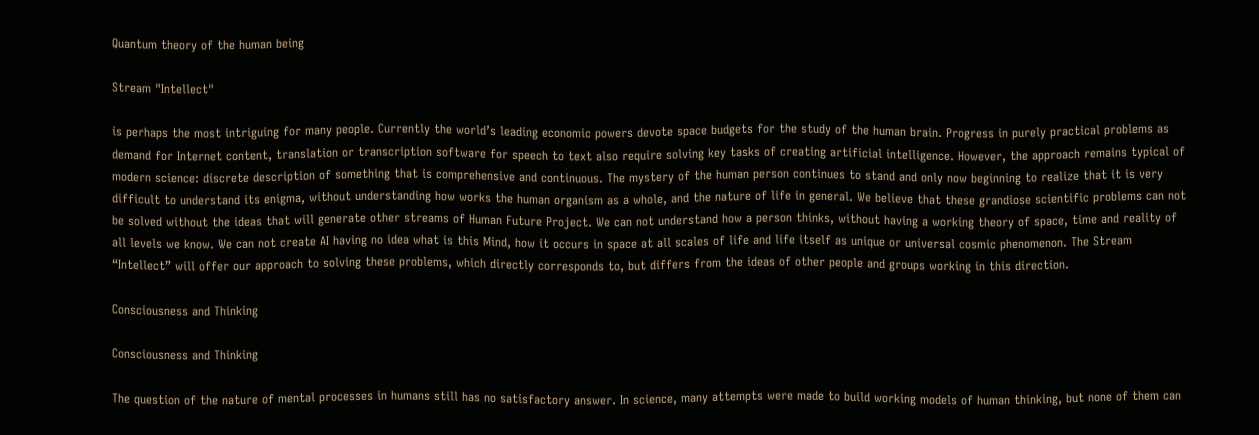Quantum theory of the human being

Stream "Intellect"

is perhaps the most intriguing for many people. Currently the world’s leading economic powers devote space budgets for the study of the human brain. Progress in purely practical problems as demand for Internet content, translation or transcription software for speech to text also require solving key tasks of creating artificial intelligence. However, the approach remains typical of modern science: discrete description of something that is comprehensive and continuous. The mystery of the human person continues to stand and only now beginning to realize that it is very difficult to understand its enigma, without understanding how works the human organism as a whole, and the nature of life in general. We believe that these grandiose scientific problems can not be solved without the ideas that will generate other streams of Human Future Project. We can not understand how a person thinks, without having a working theory of space, time and reality of all levels we know. We can not create AI having no idea what is this Mind, how it occurs in space at all scales of life and life itself as unique or universal cosmic phenomenon. The Stream “Intellect” will offer our approach to solving these problems, which directly corresponds to, but differs from the ideas of other people and groups working in this direction.

Consciousness and Thinking

Consciousness and Thinking

The question of the nature of mental processes in humans still has no satisfactory answer. In science, many attempts were made to build working models of human thinking, but none of them can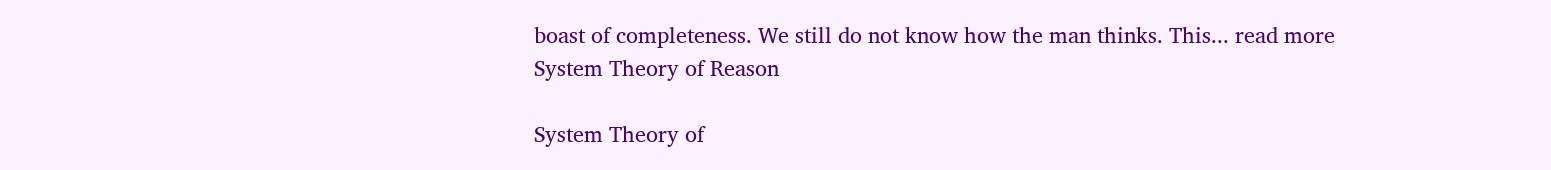boast of completeness. We still do not know how the man thinks. This... read more
System Theory of Reason

System Theory of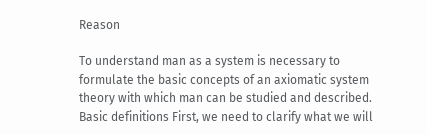Reason

To understand man as a system is necessary to formulate the basic concepts of an axiomatic system theory with which man can be studied and described. Basic definitions First, we need to clarify what we will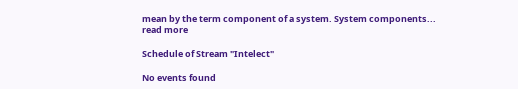mean by the term component of a system. System components... read more

Schedule of Stream "Intelect"

No events found